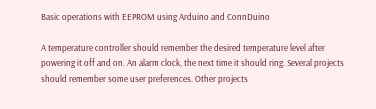Basic operations with EEPROM using Arduino and ConnDuino

A temperature controller should remember the desired temperature level after powering it off and on. An alarm clock, the next time it should ring. Several projects should remember some user preferences. Other projects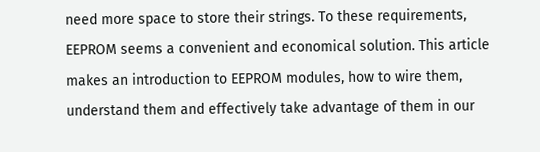need more space to store their strings. To these requirements, EEPROM seems a convenient and economical solution. This article makes an introduction to EEPROM modules, how to wire them, understand them and effectively take advantage of them in our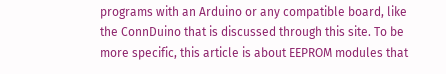programs with an Arduino or any compatible board, like the ConnDuino that is discussed through this site. To be more specific, this article is about EEPROM modules that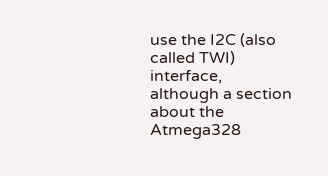use the I2C (also called TWI) interface, although a section about the Atmega328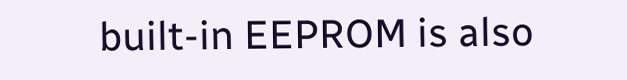built-in EEPROM is also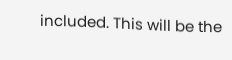included. This will be the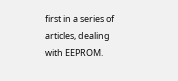first in a series of articles, dealing with EEPROM.